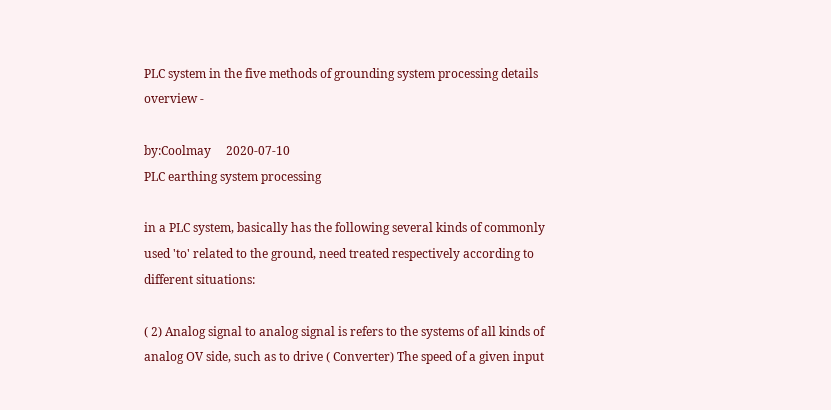PLC system in the five methods of grounding system processing details overview -

by:Coolmay     2020-07-10
PLC earthing system processing

in a PLC system, basically has the following several kinds of commonly used 'to' related to the ground, need treated respectively according to different situations:

( 2) Analog signal to analog signal is refers to the systems of all kinds of analog OV side, such as to drive ( Converter) The speed of a given input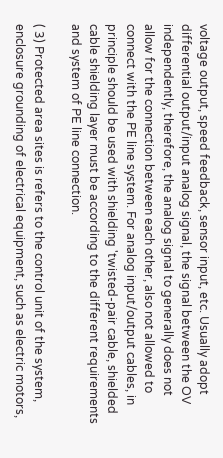voltage output, speed feedback, sensor input, etc. Usually adopt differential output/input analog signal, the signal between the OV independently, therefore, the analog signal to generally does not allow for the connection between each other, also not allowed to connect with the PE line system. For analog input/output cables, in principle should be used with shielding 'twisted-pair cable, shielded cable shielding layer must be according to the different requirements and system of PE line connection.

( 3) Protected area sites is refers to the control unit of the system, enclosure grounding of electrical equipment, such as electric motors,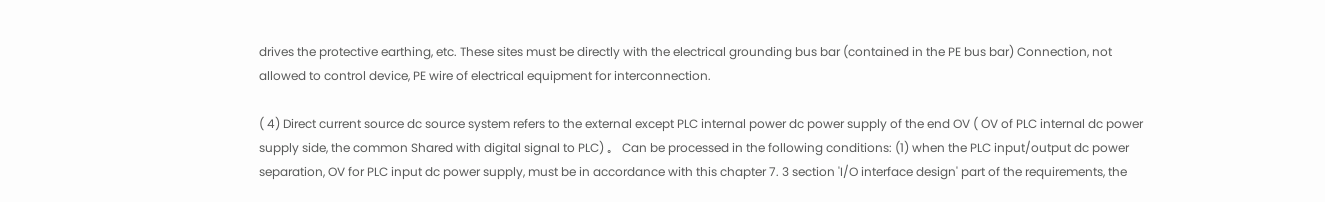drives the protective earthing, etc. These sites must be directly with the electrical grounding bus bar (contained in the PE bus bar) Connection, not allowed to control device, PE wire of electrical equipment for interconnection.

( 4) Direct current source dc source system refers to the external except PLC internal power dc power supply of the end OV ( OV of PLC internal dc power supply side, the common Shared with digital signal to PLC) 。 Can be processed in the following conditions: (1) when the PLC input/output dc power separation, OV for PLC input dc power supply, must be in accordance with this chapter 7. 3 section 'I/O interface design' part of the requirements, the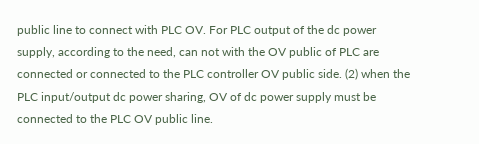public line to connect with PLC OV. For PLC output of the dc power supply, according to the need, can not with the OV public of PLC are connected or connected to the PLC controller OV public side. (2) when the PLC input/output dc power sharing, OV of dc power supply must be connected to the PLC OV public line.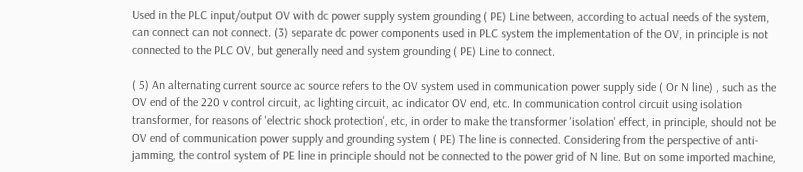Used in the PLC input/output OV with dc power supply system grounding ( PE) Line between, according to actual needs of the system, can connect can not connect. (3) separate dc power components used in PLC system the implementation of the OV, in principle is not connected to the PLC OV, but generally need and system grounding ( PE) Line to connect.

( 5) An alternating current source ac source refers to the OV system used in communication power supply side ( Or N line) , such as the OV end of the 220 v control circuit, ac lighting circuit, ac indicator OV end, etc. In communication control circuit using isolation transformer, for reasons of 'electric shock protection', etc, in order to make the transformer 'isolation' effect, in principle, should not be OV end of communication power supply and grounding system ( PE) The line is connected. Considering from the perspective of anti-jamming, the control system of PE line in principle should not be connected to the power grid of N line. But on some imported machine,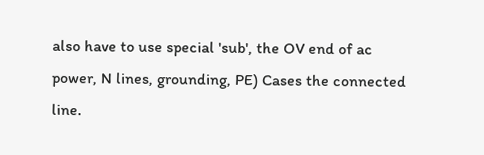also have to use special 'sub', the OV end of ac power, N lines, grounding, PE) Cases the connected line.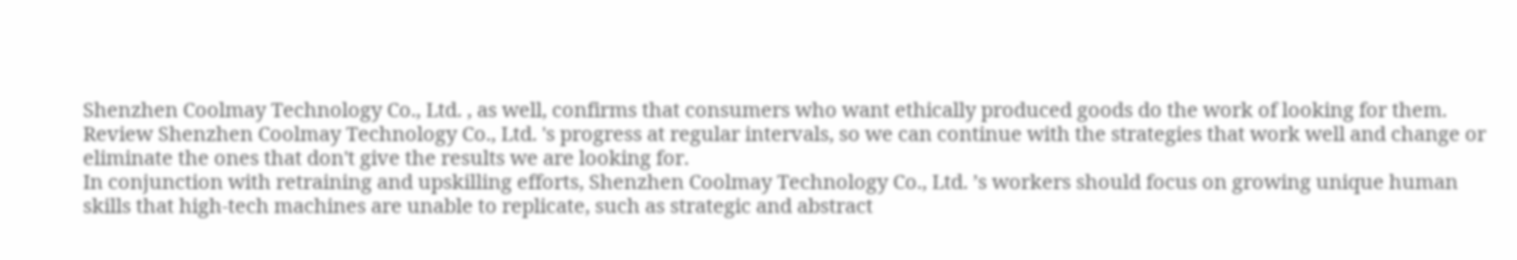Shenzhen Coolmay Technology Co., Ltd. , as well, confirms that consumers who want ethically produced goods do the work of looking for them.
Review Shenzhen Coolmay Technology Co., Ltd. 's progress at regular intervals, so we can continue with the strategies that work well and change or eliminate the ones that don't give the results we are looking for.
In conjunction with retraining and upskilling efforts, Shenzhen Coolmay Technology Co., Ltd. ’s workers should focus on growing unique human skills that high-tech machines are unable to replicate, such as strategic and abstract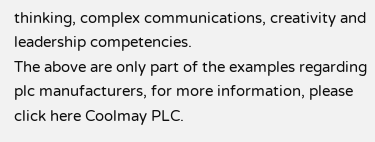thinking, complex communications, creativity and leadership competencies.
The above are only part of the examples regarding plc manufacturers, for more information, please click here Coolmay PLC.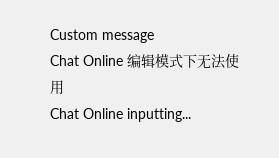Custom message
Chat Online 编辑模式下无法使用
Chat Online inputting...